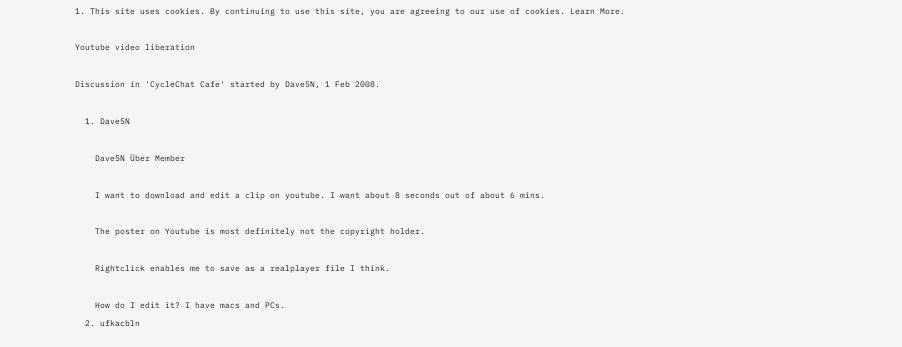1. This site uses cookies. By continuing to use this site, you are agreeing to our use of cookies. Learn More.

Youtube video liberation

Discussion in 'CycleChat Cafe' started by Dave5N, 1 Feb 2008.

  1. Dave5N

    Dave5N Über Member

    I want to download and edit a clip on youtube. I want about 8 seconds out of about 6 mins.

    The poster on Youtube is most definitely not the copyright holder.

    Rightclick enables me to save as a realplayer file I think.

    How do I edit it? I have macs and PCs.
  2. ufkacbln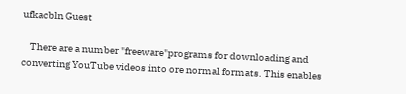ufkacbln Guest

    There are a number "freeware"programs for downloading and converting YouTube videos into ore normal formats. This enables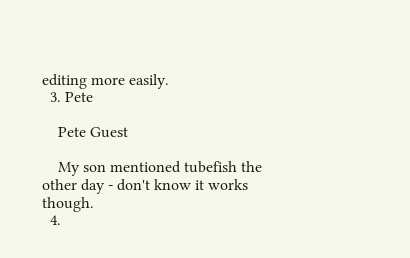editing more easily.
  3. Pete

    Pete Guest

    My son mentioned tubefish the other day - don't know it works though.
  4.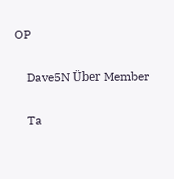OP

    Dave5N Über Member

    Ta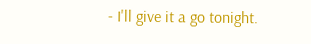- I'll give it a go tonight.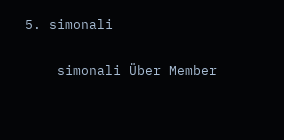5. simonali

    simonali Über Member